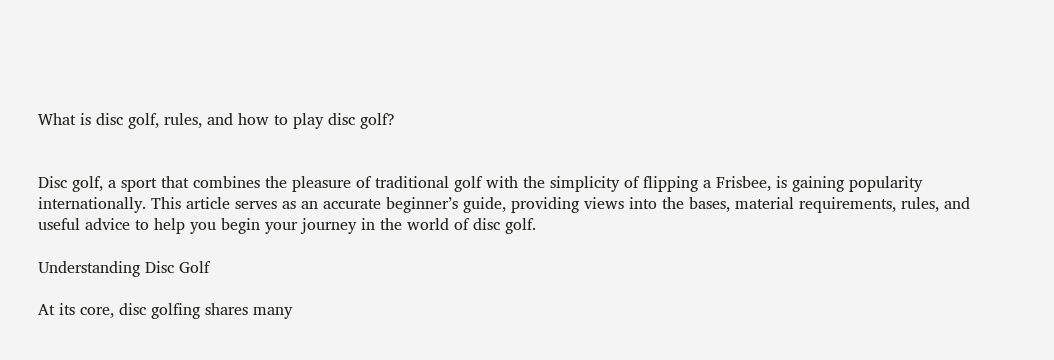What is disc golf, rules, and how to play disc golf?


Disc golf, a sport that combines the pleasure of traditional golf with the simplicity of flipping a Frisbee, is gaining popularity internationally. This article serves as an accurate beginner’s guide, providing views into the bases, material requirements, rules, and useful advice to help you begin your journey in the world of disc golf.

Understanding Disc Golf

At its core, disc golfing shares many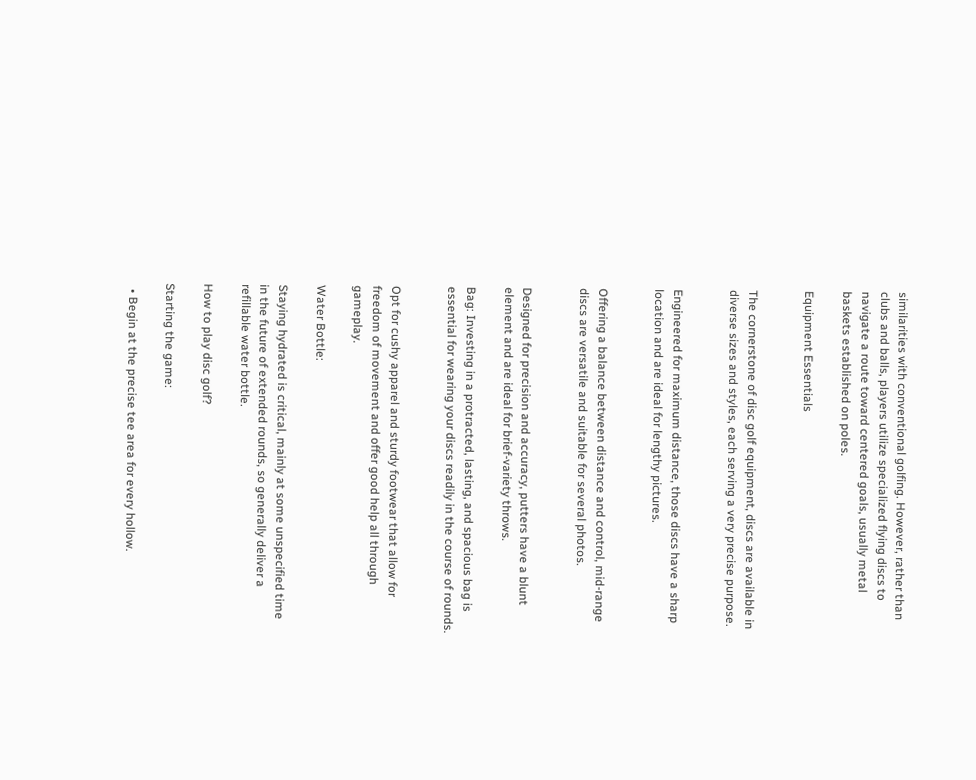similarities with conventional golfing. However, rather than clubs and balls, players utilize specialized flying discs to navigate a route toward centered goals, usually metal baskets established on poles.

Equipment Essentials


The cornerstone of disc golf equipment, discs are available in diverse sizes and styles, each serving a very precise purpose.


Engineered for maximum distance, those discs have a sharp location and are ideal for lengthy pictures.


Offering a balance between distance and control, mid-range discs are versatile and suitable for several photos.


Designed for precision and accuracy, putters have a blunt element and are ideal for brief-variety throws.

Bag: Investing in a protracted, lasting, and spacious bag is essential for wearing your discs readily in the course of rounds.


Opt for cushy apparel and sturdy footwear that allow for freedom of movement and offer good help all through gameplay.

Water Bottle:

Staying hydrated is critical, mainly at some unspecified time in the future of extended rounds, so generally deliver a refillable water bottle.

How to play disc golf?

Starting the game:

  • Begin at the precise tee area for every hollow.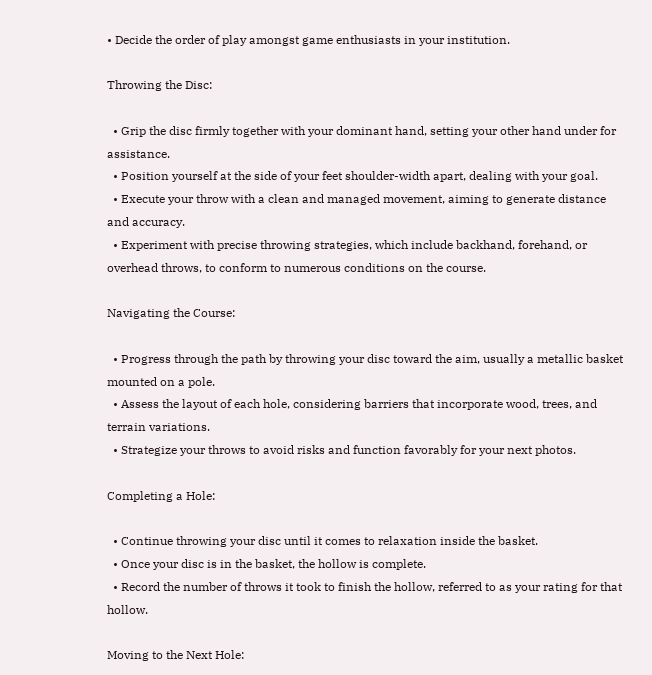• Decide the order of play amongst game enthusiasts in your institution.

Throwing the Disc:

  • Grip the disc firmly together with your dominant hand, setting your other hand under for assistance.
  • Position yourself at the side of your feet shoulder-width apart, dealing with your goal.
  • Execute your throw with a clean and managed movement, aiming to generate distance and accuracy.
  • Experiment with precise throwing strategies, which include backhand, forehand, or overhead throws, to conform to numerous conditions on the course.

Navigating the Course:

  • Progress through the path by throwing your disc toward the aim, usually a metallic basket mounted on a pole.
  • Assess the layout of each hole, considering barriers that incorporate wood, trees, and terrain variations.
  • Strategize your throws to avoid risks and function favorably for your next photos.

Completing a Hole:

  • Continue throwing your disc until it comes to relaxation inside the basket.
  • Once your disc is in the basket, the hollow is complete.
  • Record the number of throws it took to finish the hollow, referred to as your rating for that hollow.

Moving to the Next Hole: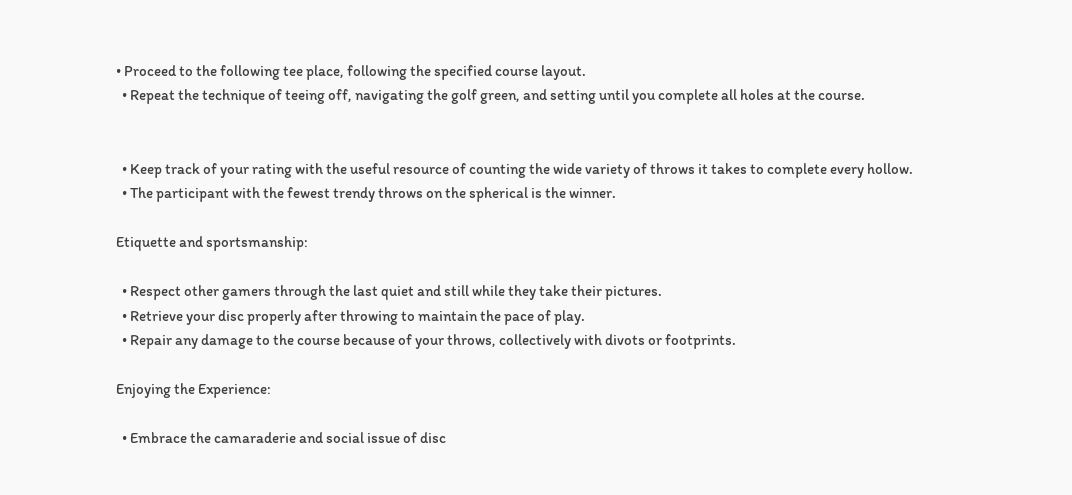• Proceed to the following tee place, following the specified course layout.
  • Repeat the technique of teeing off, navigating the golf green, and setting until you complete all holes at the course.


  • Keep track of your rating with the useful resource of counting the wide variety of throws it takes to complete every hollow.
  • The participant with the fewest trendy throws on the spherical is the winner.

Etiquette and sportsmanship:

  • Respect other gamers through the last quiet and still while they take their pictures.
  • Retrieve your disc properly after throwing to maintain the pace of play.
  • Repair any damage to the course because of your throws, collectively with divots or footprints.

Enjoying the Experience:

  • Embrace the camaraderie and social issue of disc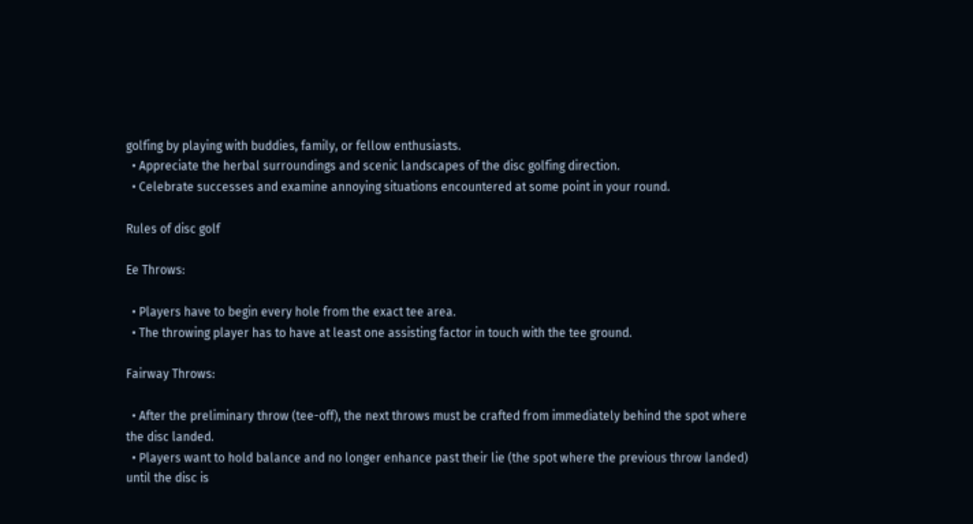golfing by playing with buddies, family, or fellow enthusiasts.
  • Appreciate the herbal surroundings and scenic landscapes of the disc golfing direction.
  • Celebrate successes and examine annoying situations encountered at some point in your round.

Rules of disc golf

Ee Throws:

  • Players have to begin every hole from the exact tee area.
  • The throwing player has to have at least one assisting factor in touch with the tee ground.

Fairway Throws:

  • After the preliminary throw (tee-off), the next throws must be crafted from immediately behind the spot where the disc landed.
  • Players want to hold balance and no longer enhance past their lie (the spot where the previous throw landed) until the disc is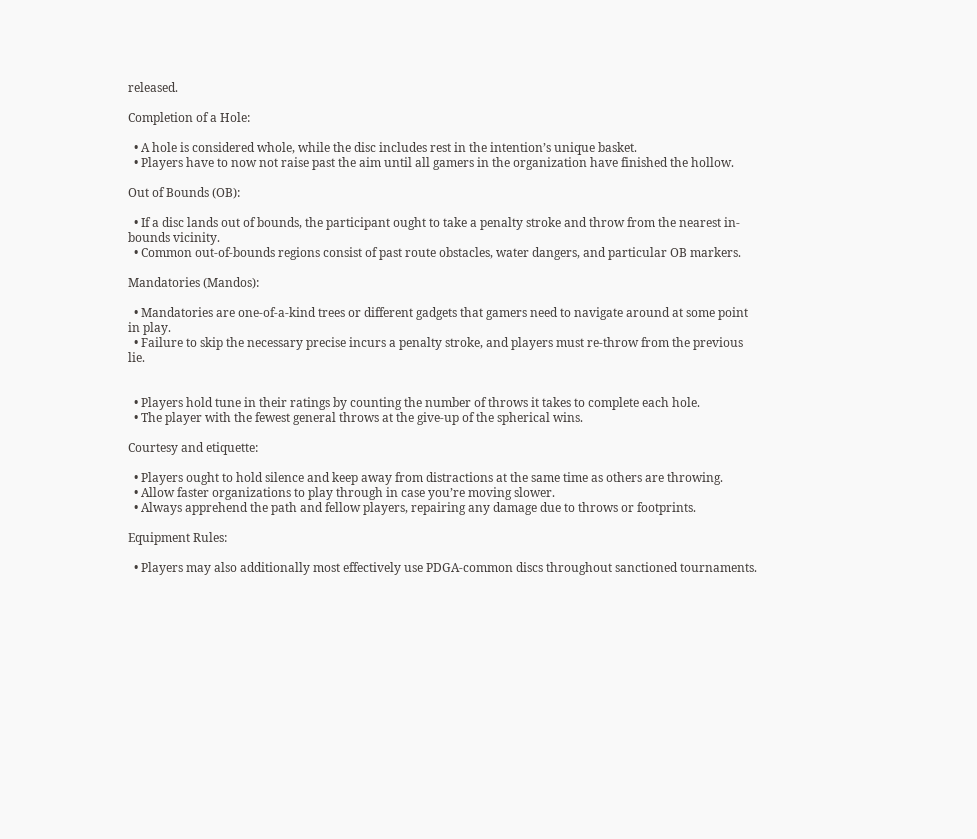released.

Completion of a Hole:

  • A hole is considered whole, while the disc includes rest in the intention’s unique basket.
  • Players have to now not raise past the aim until all gamers in the organization have finished the hollow.

Out of Bounds (OB):

  • If a disc lands out of bounds, the participant ought to take a penalty stroke and throw from the nearest in-bounds vicinity.
  • Common out-of-bounds regions consist of past route obstacles, water dangers, and particular OB markers.

Mandatories (Mandos):

  • Mandatories are one-of-a-kind trees or different gadgets that gamers need to navigate around at some point in play.
  • Failure to skip the necessary precise incurs a penalty stroke, and players must re-throw from the previous lie.


  • Players hold tune in their ratings by counting the number of throws it takes to complete each hole.
  • The player with the fewest general throws at the give-up of the spherical wins.

Courtesy and etiquette:

  • Players ought to hold silence and keep away from distractions at the same time as others are throwing.
  • Allow faster organizations to play through in case you’re moving slower.
  • Always apprehend the path and fellow players, repairing any damage due to throws or footprints.

Equipment Rules:

  • Players may also additionally most effectively use PDGA-common discs throughout sanctioned tournaments.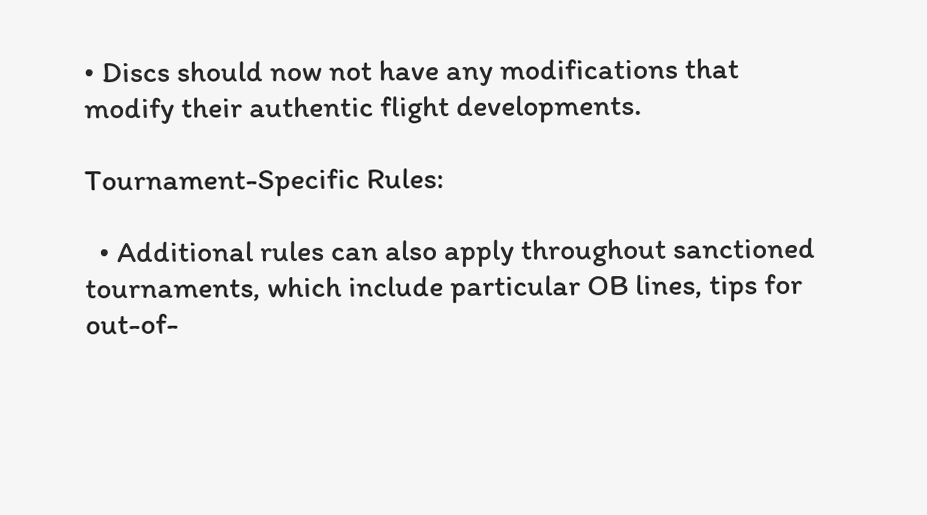• Discs should now not have any modifications that modify their authentic flight developments.

Tournament-Specific Rules:

  • Additional rules can also apply throughout sanctioned tournaments, which include particular OB lines, tips for out-of-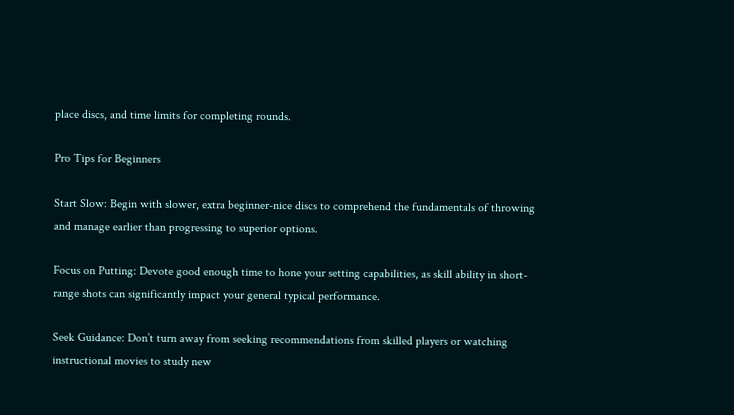place discs, and time limits for completing rounds.

Pro Tips for Beginners

Start Slow: Begin with slower, extra beginner-nice discs to comprehend the fundamentals of throwing and manage earlier than progressing to superior options.

Focus on Putting: Devote good enough time to hone your setting capabilities, as skill ability in short-range shots can significantly impact your general typical performance.

Seek Guidance: Don’t turn away from seeking recommendations from skilled players or watching instructional movies to study new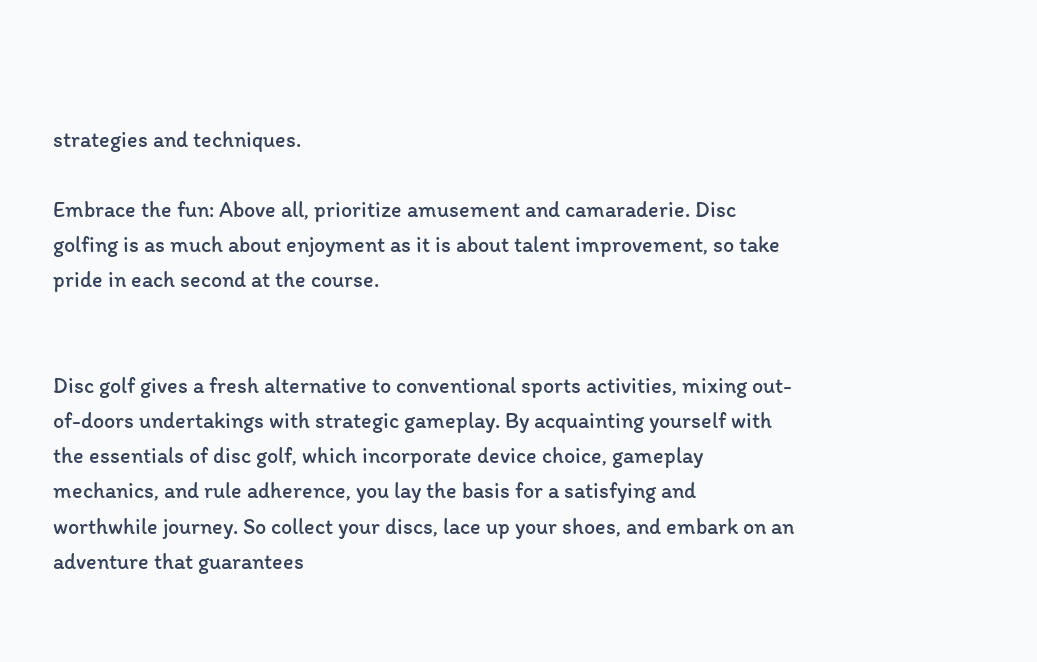strategies and techniques.

Embrace the fun: Above all, prioritize amusement and camaraderie. Disc golfing is as much about enjoyment as it is about talent improvement, so take pride in each second at the course.


Disc golf gives a fresh alternative to conventional sports activities, mixing out-of-doors undertakings with strategic gameplay. By acquainting yourself with the essentials of disc golf, which incorporate device choice, gameplay mechanics, and rule adherence, you lay the basis for a satisfying and worthwhile journey. So collect your discs, lace up your shoes, and embark on an adventure that guarantees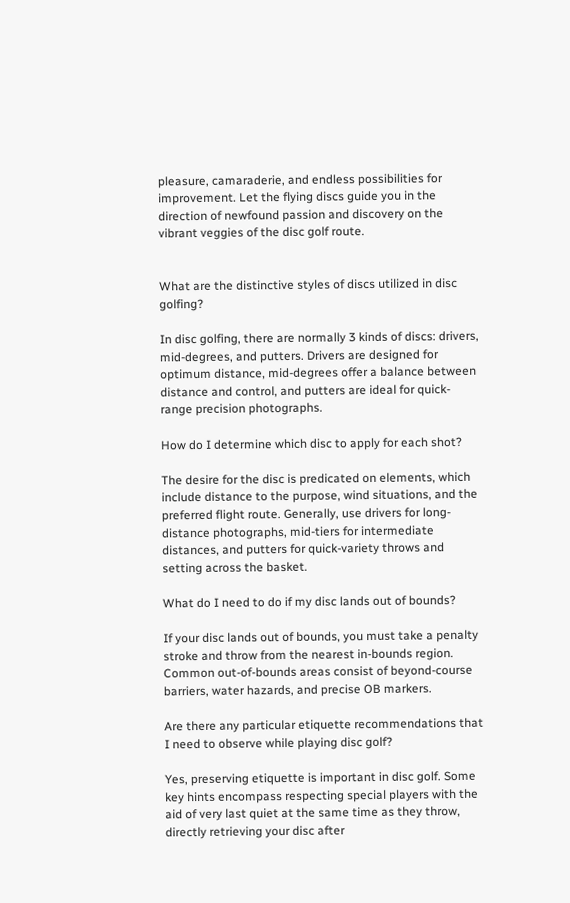pleasure, camaraderie, and endless possibilities for improvement. Let the flying discs guide you in the direction of newfound passion and discovery on the vibrant veggies of the disc golf route.


What are the distinctive styles of discs utilized in disc golfing?

In disc golfing, there are normally 3 kinds of discs: drivers, mid-degrees, and putters. Drivers are designed for optimum distance, mid-degrees offer a balance between distance and control, and putters are ideal for quick-range precision photographs.

How do I determine which disc to apply for each shot?

The desire for the disc is predicated on elements, which include distance to the purpose, wind situations, and the preferred flight route. Generally, use drivers for long-distance photographs, mid-tiers for intermediate distances, and putters for quick-variety throws and setting across the basket.

What do I need to do if my disc lands out of bounds?

If your disc lands out of bounds, you must take a penalty stroke and throw from the nearest in-bounds region. Common out-of-bounds areas consist of beyond-course barriers, water hazards, and precise OB markers.

Are there any particular etiquette recommendations that I need to observe while playing disc golf?

Yes, preserving etiquette is important in disc golf. Some key hints encompass respecting special players with the aid of very last quiet at the same time as they throw, directly retrieving your disc after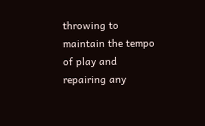throwing to maintain the tempo of play and repairing any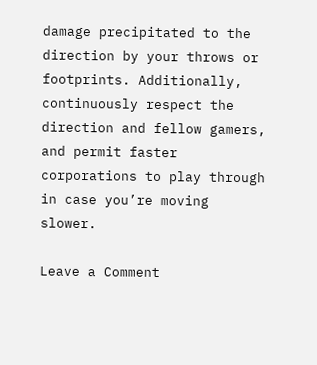damage precipitated to the direction by your throws or footprints. Additionally, continuously respect the direction and fellow gamers, and permit faster corporations to play through in case you’re moving slower.

Leave a Comment